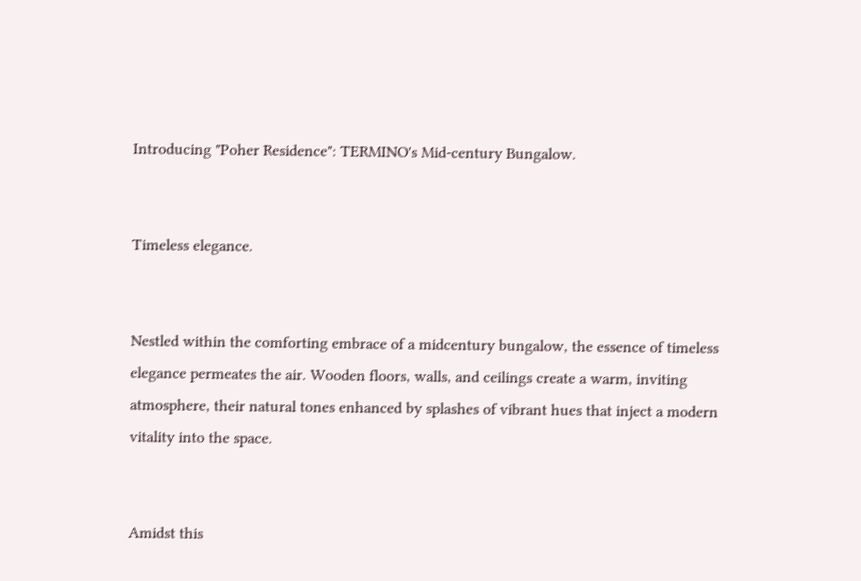Introducing "Poher Residence": TERMINO's Mid-century Bungalow.


Timeless elegance.


Nestled within the comforting embrace of a midcentury bungalow, the essence of timeless elegance permeates the air. Wooden floors, walls, and ceilings create a warm, inviting atmosphere, their natural tones enhanced by splashes of vibrant hues that inject a modern vitality into the space.


Amidst this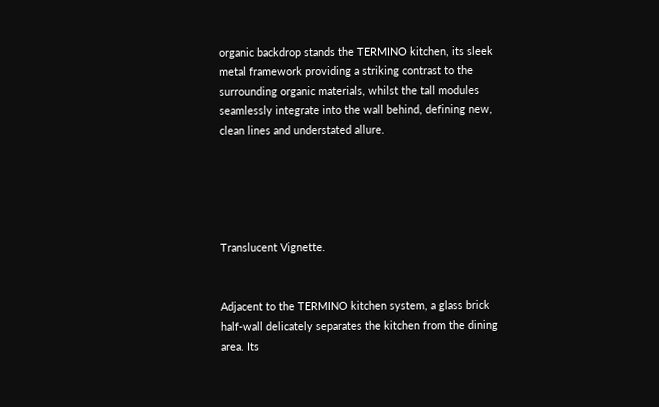organic backdrop stands the TERMINO kitchen, its sleek metal framework providing a striking contrast to the surrounding organic materials, whilst the tall modules seamlessly integrate into the wall behind, defining new, clean lines and understated allure.





Translucent Vignette.


Adjacent to the TERMINO kitchen system, a glass brick half-wall delicately separates the kitchen from the dining area. Its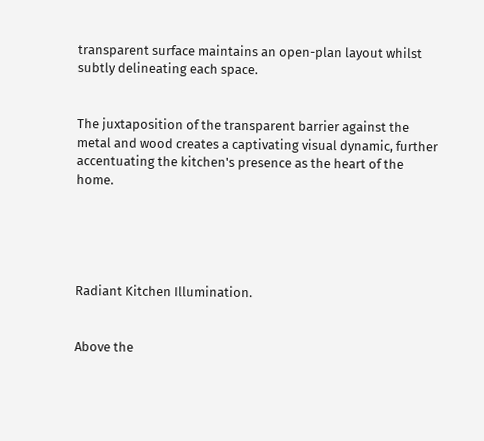transparent surface maintains an open-plan layout whilst subtly delineating each space.


The juxtaposition of the transparent barrier against the metal and wood creates a captivating visual dynamic, further accentuating the kitchen's presence as the heart of the home.





Radiant Kitchen Illumination.


Above the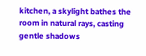kitchen, a skylight bathes the room in natural rays, casting gentle shadows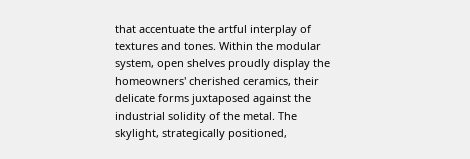that accentuate the artful interplay of textures and tones. Within the modular system, open shelves proudly display the homeowners' cherished ceramics, their delicate forms juxtaposed against the industrial solidity of the metal. The skylight, strategically positioned,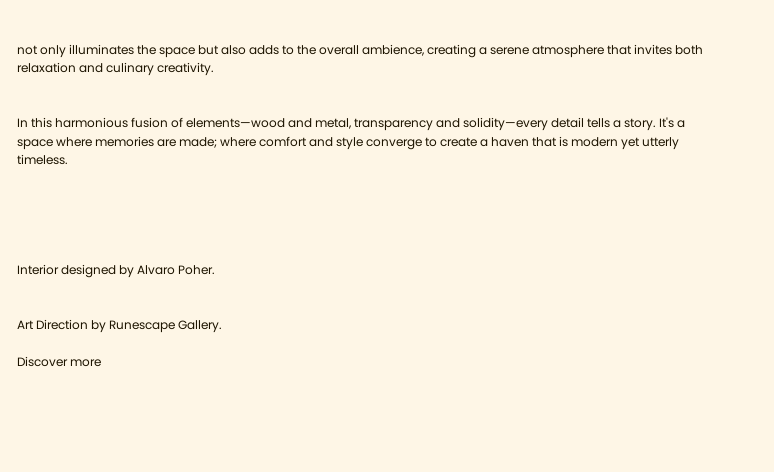not only illuminates the space but also adds to the overall ambience, creating a serene atmosphere that invites both relaxation and culinary creativity.


In this harmonious fusion of elements—wood and metal, transparency and solidity—every detail tells a story. It's a space where memories are made; where comfort and style converge to create a haven that is modern yet utterly timeless.





Interior designed by Alvaro Poher.


Art Direction by Runescape Gallery.

Discover more